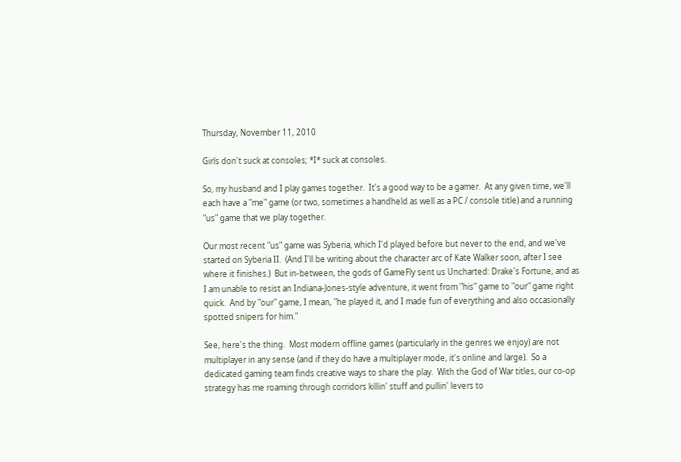Thursday, November 11, 2010

Girls don't suck at consoles; *I* suck at consoles.

So, my husband and I play games together.  It's a good way to be a gamer.  At any given time, we'll each have a "me" game (or two, sometimes a handheld as well as a PC / console title) and a running "us" game that we play together.

Our most recent "us" game was Syberia, which I'd played before but never to the end, and we've started on Syberia II.  (And I'll be writing about the character arc of Kate Walker soon, after I see where it finishes.)  But in-between, the gods of GameFly sent us Uncharted: Drake's Fortune, and as I am unable to resist an Indiana-Jones-style adventure, it went from "his" game to "our" game right quick.  And by "our" game, I mean, "he played it, and I made fun of everything and also occasionally spotted snipers for him."

See, here's the thing.  Most modern offline games (particularly in the genres we enjoy) are not multiplayer in any sense (and if they do have a multiplayer mode, it's online and large).  So a dedicated gaming team finds creative ways to share the play.  With the God of War titles, our co-op strategy has me roaming through corridors killin' stuff and pullin' levers to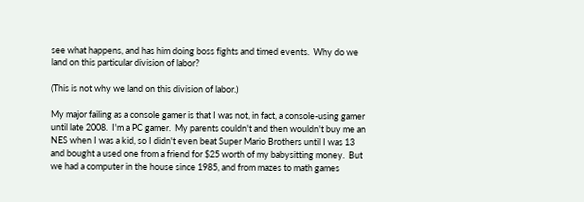see what happens, and has him doing boss fights and timed events.  Why do we land on this particular division of labor?

(This is not why we land on this division of labor.)

My major failing as a console gamer is that I was not, in fact, a console-using gamer until late 2008.  I'm a PC gamer.  My parents couldn't and then wouldn't buy me an NES when I was a kid, so I didn't even beat Super Mario Brothers until I was 13 and bought a used one from a friend for $25 worth of my babysitting money.  But we had a computer in the house since 1985, and from mazes to math games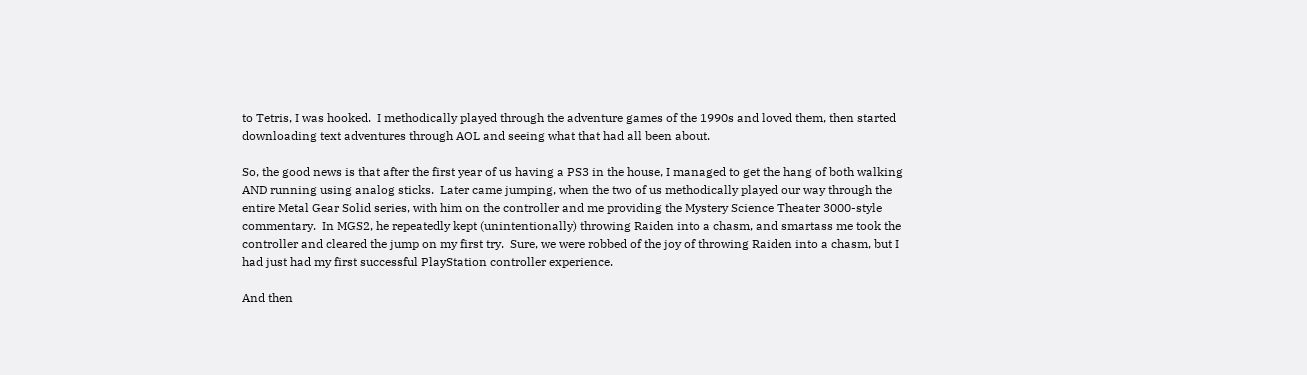to Tetris, I was hooked.  I methodically played through the adventure games of the 1990s and loved them, then started downloading text adventures through AOL and seeing what that had all been about.

So, the good news is that after the first year of us having a PS3 in the house, I managed to get the hang of both walking AND running using analog sticks.  Later came jumping, when the two of us methodically played our way through the entire Metal Gear Solid series, with him on the controller and me providing the Mystery Science Theater 3000-style commentary.  In MGS2, he repeatedly kept (unintentionally) throwing Raiden into a chasm, and smartass me took the controller and cleared the jump on my first try.  Sure, we were robbed of the joy of throwing Raiden into a chasm, but I had just had my first successful PlayStation controller experience.

And then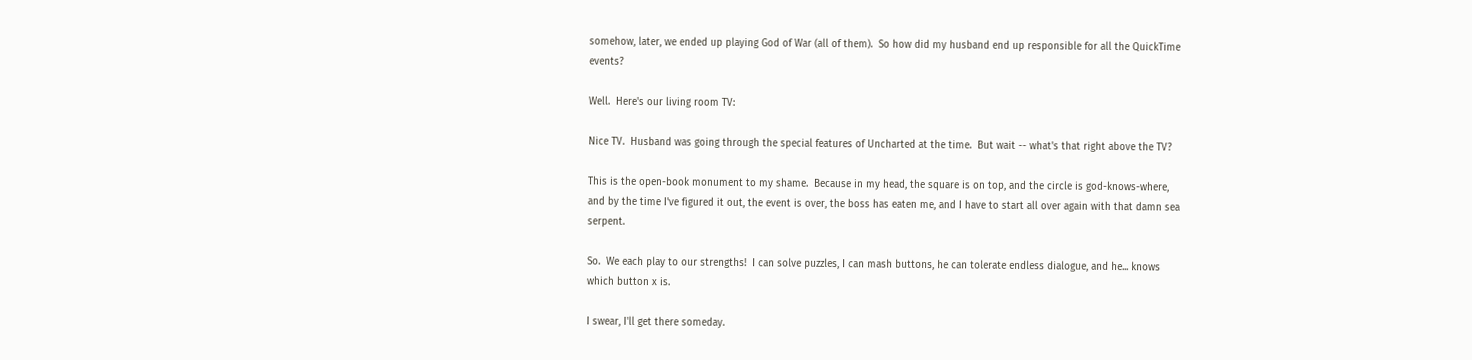somehow, later, we ended up playing God of War (all of them).  So how did my husband end up responsible for all the QuickTime events?

Well.  Here's our living room TV:

Nice TV.  Husband was going through the special features of Uncharted at the time.  But wait -- what's that right above the TV?

This is the open-book monument to my shame.  Because in my head, the square is on top, and the circle is god-knows-where, and by the time I've figured it out, the event is over, the boss has eaten me, and I have to start all over again with that damn sea serpent.

So.  We each play to our strengths!  I can solve puzzles, I can mash buttons, he can tolerate endless dialogue, and he... knows which button x is.

I swear, I'll get there someday.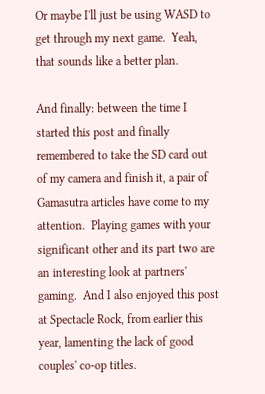Or maybe I'll just be using WASD to get through my next game.  Yeah, that sounds like a better plan.

And finally: between the time I started this post and finally remembered to take the SD card out of my camera and finish it, a pair of Gamasutra articles have come to my attention.  Playing games with your significant other and its part two are an interesting look at partners' gaming.  And I also enjoyed this post at Spectacle Rock, from earlier this year, lamenting the lack of good couples' co-op titles.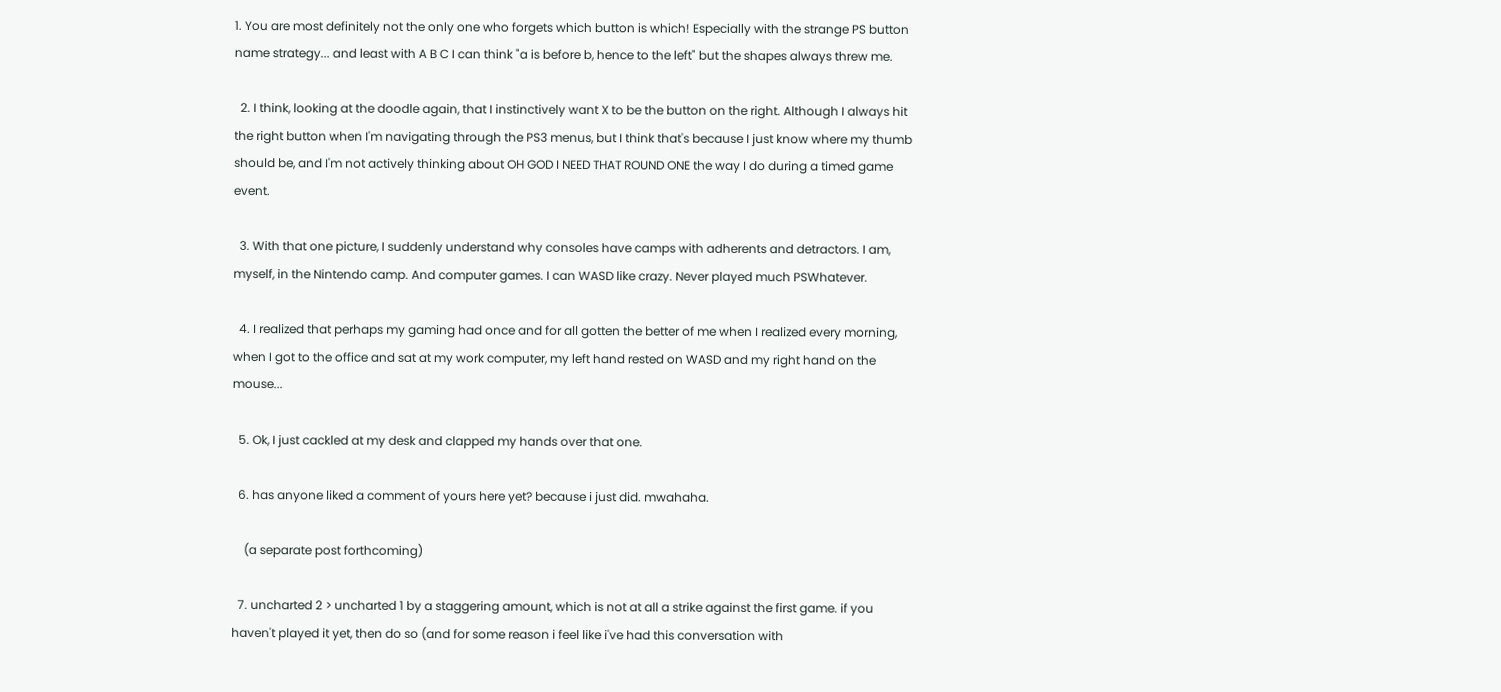1. You are most definitely not the only one who forgets which button is which! Especially with the strange PS button name strategy... and least with A B C I can think "a is before b, hence to the left" but the shapes always threw me.

  2. I think, looking at the doodle again, that I instinctively want X to be the button on the right. Although I always hit the right button when I'm navigating through the PS3 menus, but I think that's because I just know where my thumb should be, and I'm not actively thinking about OH GOD I NEED THAT ROUND ONE the way I do during a timed game event.

  3. With that one picture, I suddenly understand why consoles have camps with adherents and detractors. I am, myself, in the Nintendo camp. And computer games. I can WASD like crazy. Never played much PSWhatever.

  4. I realized that perhaps my gaming had once and for all gotten the better of me when I realized every morning, when I got to the office and sat at my work computer, my left hand rested on WASD and my right hand on the mouse...

  5. Ok, I just cackled at my desk and clapped my hands over that one.

  6. has anyone liked a comment of yours here yet? because i just did. mwahaha.

    (a separate post forthcoming)

  7. uncharted 2 > uncharted 1 by a staggering amount, which is not at all a strike against the first game. if you haven't played it yet, then do so (and for some reason i feel like i've had this conversation with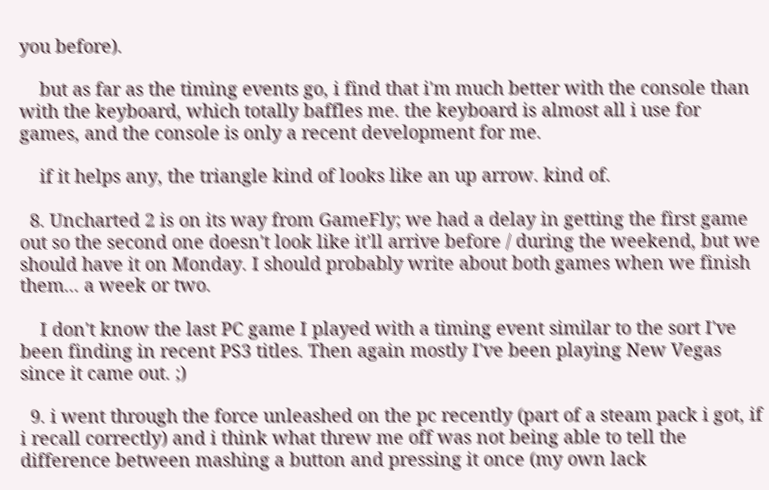you before).

    but as far as the timing events go, i find that i'm much better with the console than with the keyboard, which totally baffles me. the keyboard is almost all i use for games, and the console is only a recent development for me.

    if it helps any, the triangle kind of looks like an up arrow. kind of.

  8. Uncharted 2 is on its way from GameFly; we had a delay in getting the first game out so the second one doesn't look like it'll arrive before / during the weekend, but we should have it on Monday. I should probably write about both games when we finish them... a week or two.

    I don't know the last PC game I played with a timing event similar to the sort I've been finding in recent PS3 titles. Then again mostly I've been playing New Vegas since it came out. ;)

  9. i went through the force unleashed on the pc recently (part of a steam pack i got, if i recall correctly) and i think what threw me off was not being able to tell the difference between mashing a button and pressing it once (my own lack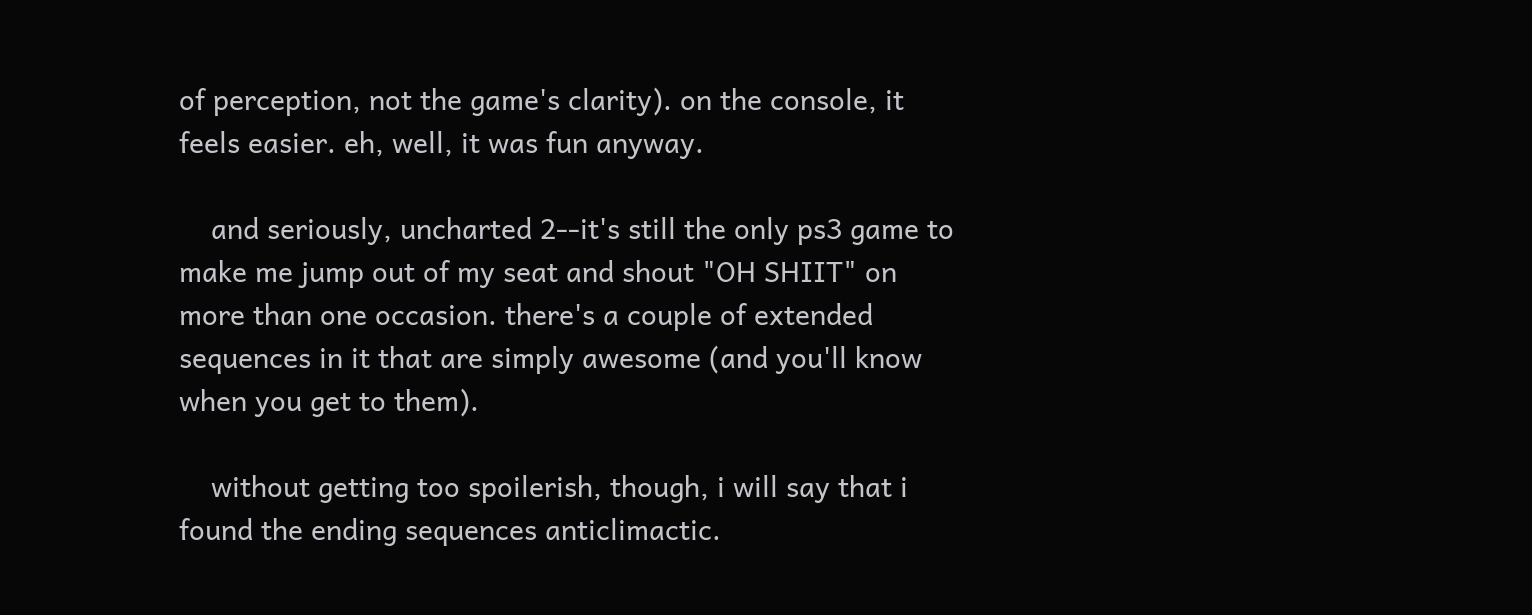of perception, not the game's clarity). on the console, it feels easier. eh, well, it was fun anyway.

    and seriously, uncharted 2--it's still the only ps3 game to make me jump out of my seat and shout "OH SHIIT" on more than one occasion. there's a couple of extended sequences in it that are simply awesome (and you'll know when you get to them).

    without getting too spoilerish, though, i will say that i found the ending sequences anticlimactic.